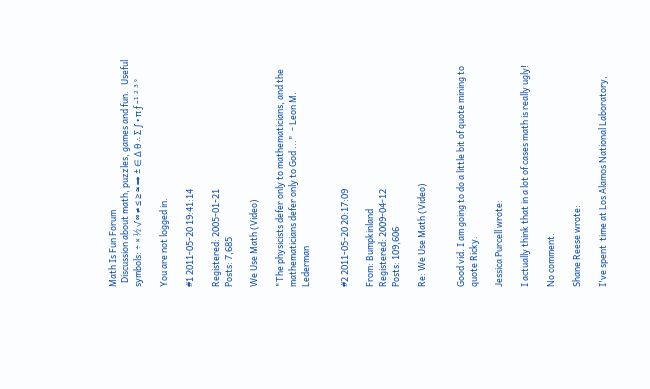Math Is Fun Forum
  Discussion about math, puzzles, games and fun.   Useful symbols: ÷ × ½ √ ∞ ≠ ≤ ≥ ≈ ⇒ ± ∈ Δ θ ∴ ∑ ∫ • π ƒ -¹ ² ³ °

You are not logged in.

#1 2011-05-20 19:41:14

Registered: 2005-01-21
Posts: 7,685

We Use Math (Video)

"The physicists defer only to mathematicians, and the mathematicians defer only to God ..."  - Leon M. Lederman


#2 2011-05-20 20:17:09

From: Bumpkinland
Registered: 2009-04-12
Posts: 109,606

Re: We Use Math (Video)


Good vid. I am going to do a little bit of quote mining to quote Ricky.

Jessica Purcell wrote:

I actually think that in a lot of cases math is really ugly!

No comment.

Shane Reese wrote:

I've spent  time at Los Alamos National Laboratory,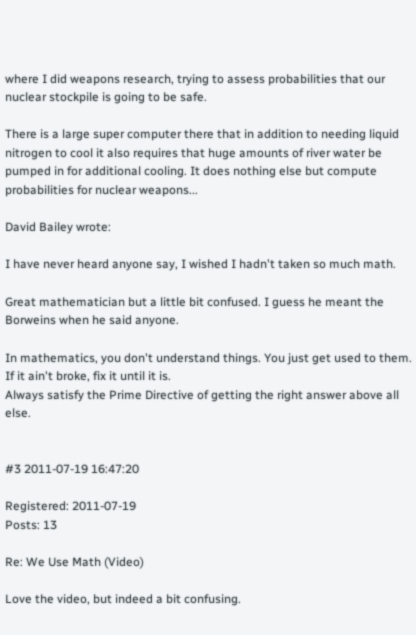where I did weapons research, trying to assess probabilities that our nuclear stockpile is going to be safe.

There is a large super computer there that in addition to needing liquid nitrogen to cool it also requires that huge amounts of river water be pumped in for additional cooling. It does nothing else but compute probabilities for nuclear weapons...

David Bailey wrote:

I have never heard anyone say, I wished I hadn't taken so much math.

Great mathematician but a little bit confused. I guess he meant the Borweins when he said anyone.

In mathematics, you don't understand things. You just get used to them.
If it ain't broke, fix it until it is.
Always satisfy the Prime Directive of getting the right answer above all else.


#3 2011-07-19 16:47:20

Registered: 2011-07-19
Posts: 13

Re: We Use Math (Video)

Love the video, but indeed a bit confusing.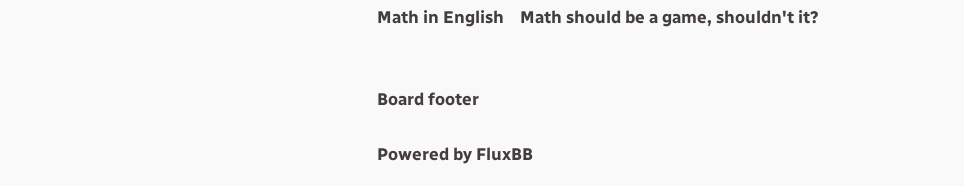Math in English    Math should be a game, shouldn't it?


Board footer

Powered by FluxBB